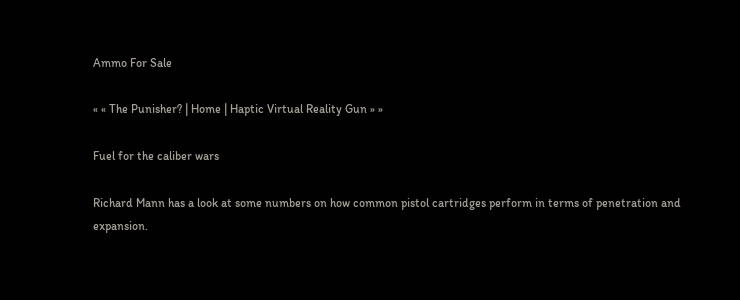Ammo For Sale

« « The Punisher? | Home | Haptic Virtual Reality Gun » »

Fuel for the caliber wars

Richard Mann has a look at some numbers on how common pistol cartridges perform in terms of penetration and expansion.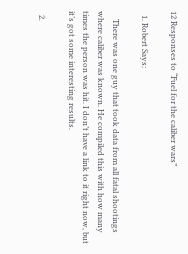12 Responses to “Fuel for the caliber wars”

  1. Robert Says:

    There was one guy that took data from all fatal shootings where caliber was known. He compiled this with how many times the person was hit. I don’t have a link to it right now, but it’s got some interesting results.

  2.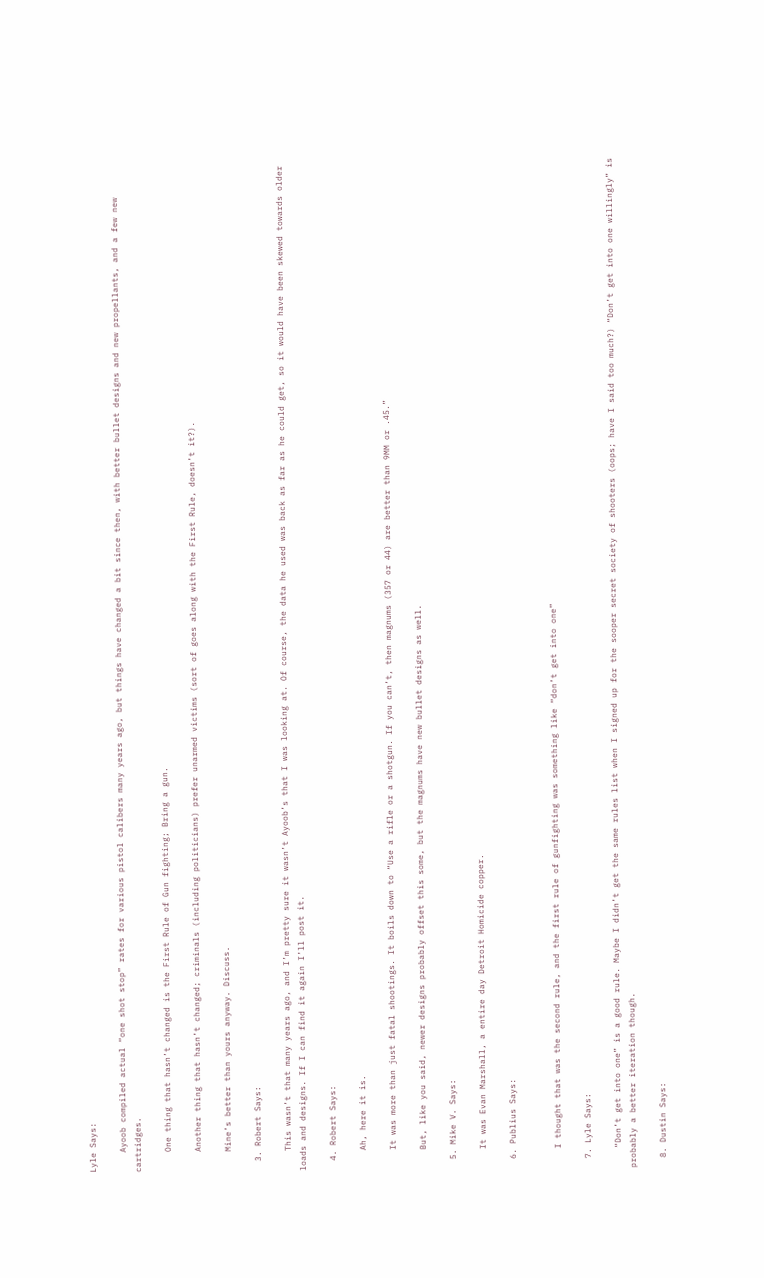Lyle Says:

    Ayoob compiled actual “one shot stop” rates for various pistol calibers many years ago, but things have changed a bit since then, with better bullet designs and new propellants, and a few new cartridges.

    One thing that hasn’t changed is the First Rule of Gun fighting; Bring a gun.

    Another thing that hasn’t changed; criminals (including politicians) prefer unarmed victims (sort of goes along with the First Rule, doesn’t it?).

    Mine’s better than yours anyway. Discuss.

  3. Robert Says:

    This wasn’t that many years ago, and I’m pretty sure it wasn’t Ayoob’s that I was looking at. Of course, the data he used was back as far as he could get, so it would have been skewed towards older loads and designs. If I can find it again I’ll post it.

  4. Robert Says:

    Ah, here it is.

    It was more than just fatal shootings. It boils down to “Use a rifle or a shotgun. If you can’t, then magnums (357 or 44) are better than 9MM or .45.”

    But, like you said, newer designs probably offset this some, but the magnums have new bullet designs as well.

  5. Mike V. Says:

    It was Evan Marshall, a entire day Detroit Homicide copper.

  6. Publius Says:


    I thought that was the second rule, and the first rule of gunfighting was something like “don’t get into one”

  7. Lyle Says:

    “Don’t get into one” is a good rule. Maybe I didn’t get the same rules list when I signed up for the sooper secret society of shooters (oops; have I said too much?) “Don’t get into one willingly” is probably a better iteration though.

  8. Dustin Says: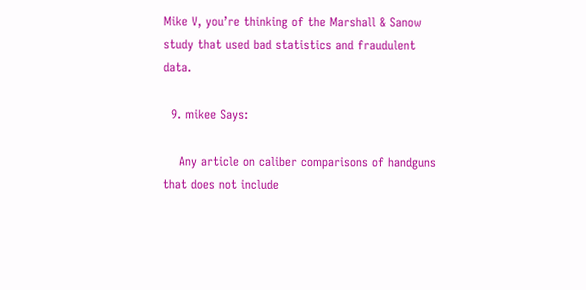Mike V, you’re thinking of the Marshall & Sanow study that used bad statistics and fraudulent data.

  9. mikee Says:

    Any article on caliber comparisons of handguns that does not include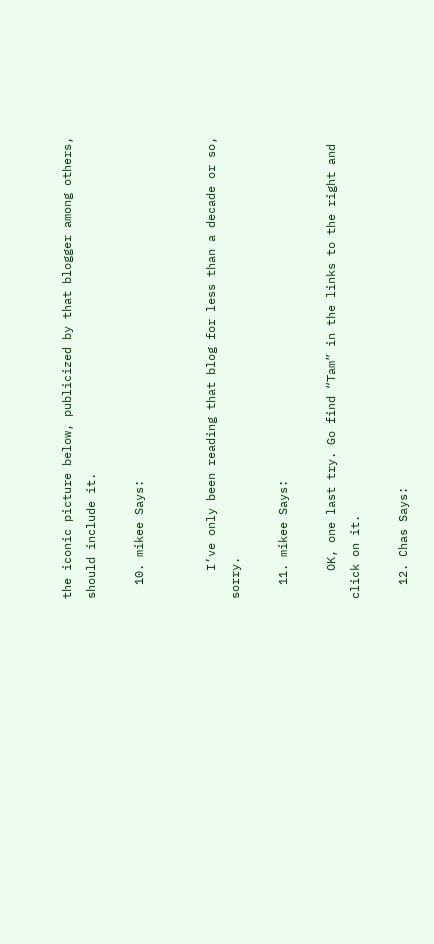the iconic picture below, publicized by that blogger among others, should include it.

  10. mikee Says:


    I’ve only been reading that blog for less than a decade or so, sorry.

  11. mikee Says:

    OK, one last try. Go find “Tam” in the links to the right and click on it.

  12. Chas Says: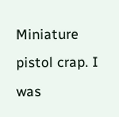Miniature pistol crap. I was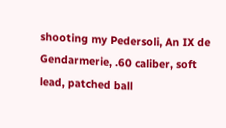shooting my Pedersoli, An IX de Gendarmerie, .60 caliber, soft lead, patched ball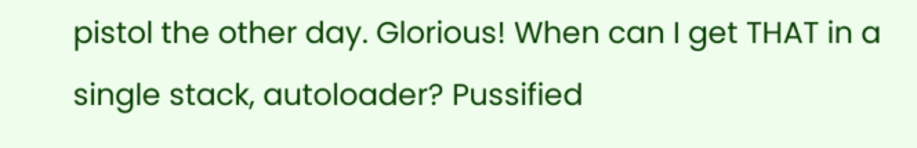pistol the other day. Glorious! When can I get THAT in a single stack, autoloader? Pussified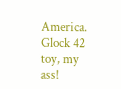America. Glock 42 toy, my ass!